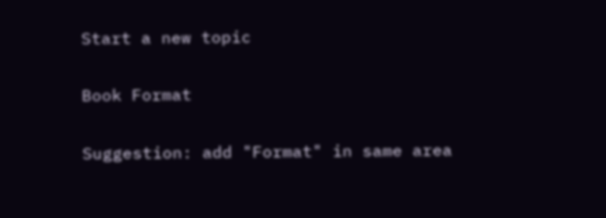Start a new topic

Book Format

Suggestion: add "Format" in same area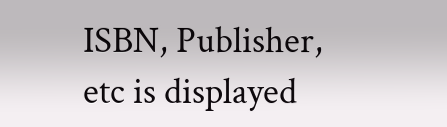ISBN, Publisher, etc is displayed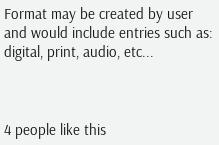Format may be created by user and would include entries such as: digital, print, audio, etc...



4 people like this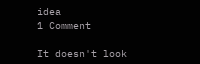idea
1 Comment

It doesn't look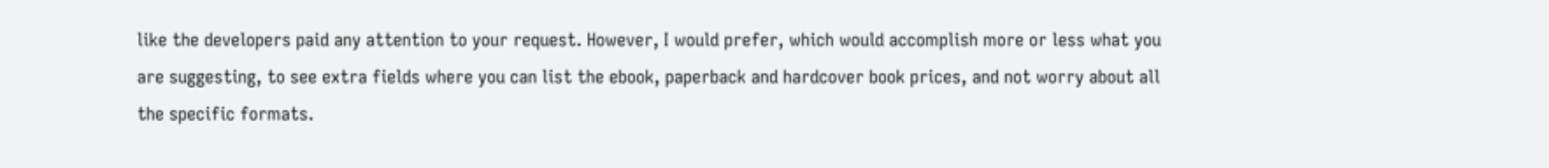like the developers paid any attention to your request. However, I would prefer, which would accomplish more or less what you are suggesting, to see extra fields where you can list the ebook, paperback and hardcover book prices, and not worry about all the specific formats.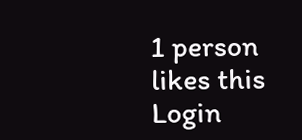1 person likes this
Login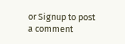or Signup to post a comment